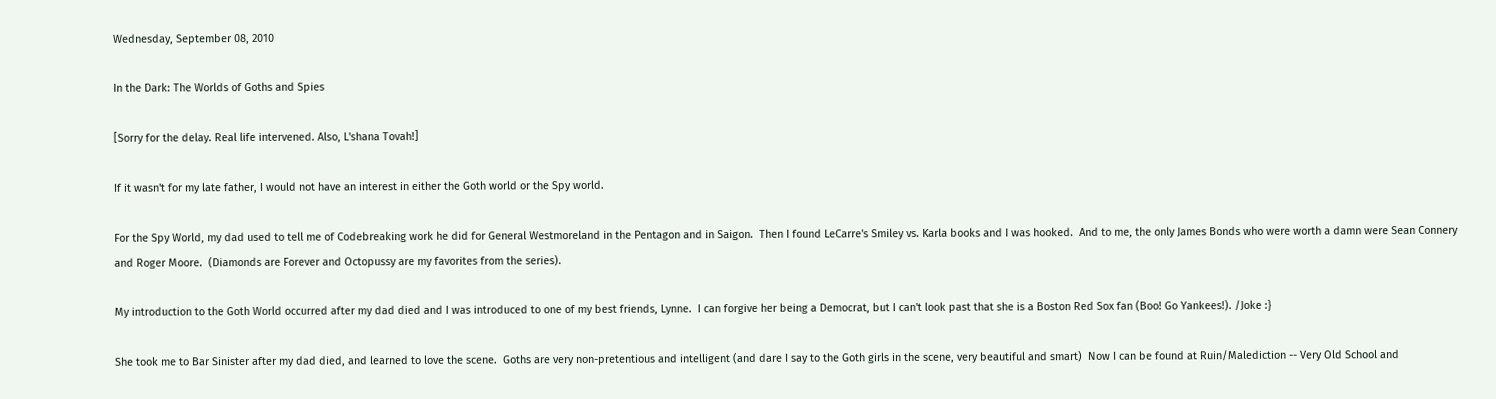Wednesday, September 08, 2010

In the Dark: The Worlds of Goths and Spies

[Sorry for the delay. Real life intervened. Also, L'shana Tovah!]

If it wasn't for my late father, I would not have an interest in either the Goth world or the Spy world.

For the Spy World, my dad used to tell me of Codebreaking work he did for General Westmoreland in the Pentagon and in Saigon.  Then I found LeCarre's Smiley vs. Karla books and I was hooked.  And to me, the only James Bonds who were worth a damn were Sean Connery and Roger Moore.  (Diamonds are Forever and Octopussy are my favorites from the series).

My introduction to the Goth World occurred after my dad died and I was introduced to one of my best friends, Lynne.  I can forgive her being a Democrat, but I can't look past that she is a Boston Red Sox fan (Boo! Go Yankees!). /Joke :}

She took me to Bar Sinister after my dad died, and learned to love the scene.  Goths are very non-pretentious and intelligent (and dare I say to the Goth girls in the scene, very beautiful and smart)  Now I can be found at Ruin/Malediction -- Very Old School and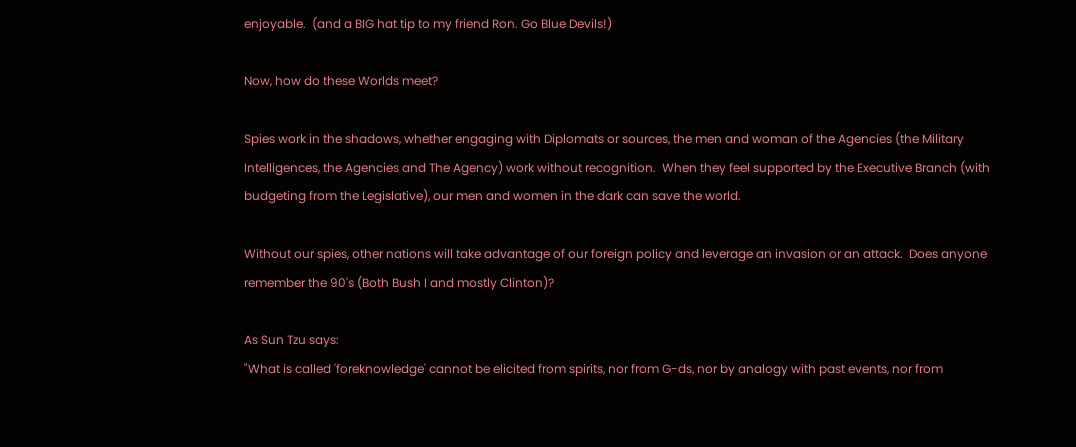enjoyable.  (and a BIG hat tip to my friend Ron. Go Blue Devils!)

Now, how do these Worlds meet?

Spies work in the shadows, whether engaging with Diplomats or sources, the men and woman of the Agencies (the Military Intelligences, the Agencies and The Agency) work without recognition.  When they feel supported by the Executive Branch (with budgeting from the Legislative), our men and women in the dark can save the world.

Without our spies, other nations will take advantage of our foreign policy and leverage an invasion or an attack.  Does anyone remember the 90's (Both Bush I and mostly Clinton)?

As Sun Tzu says:
"What is called 'foreknowledge' cannot be elicited from spirits, nor from G-ds, nor by analogy with past events, nor from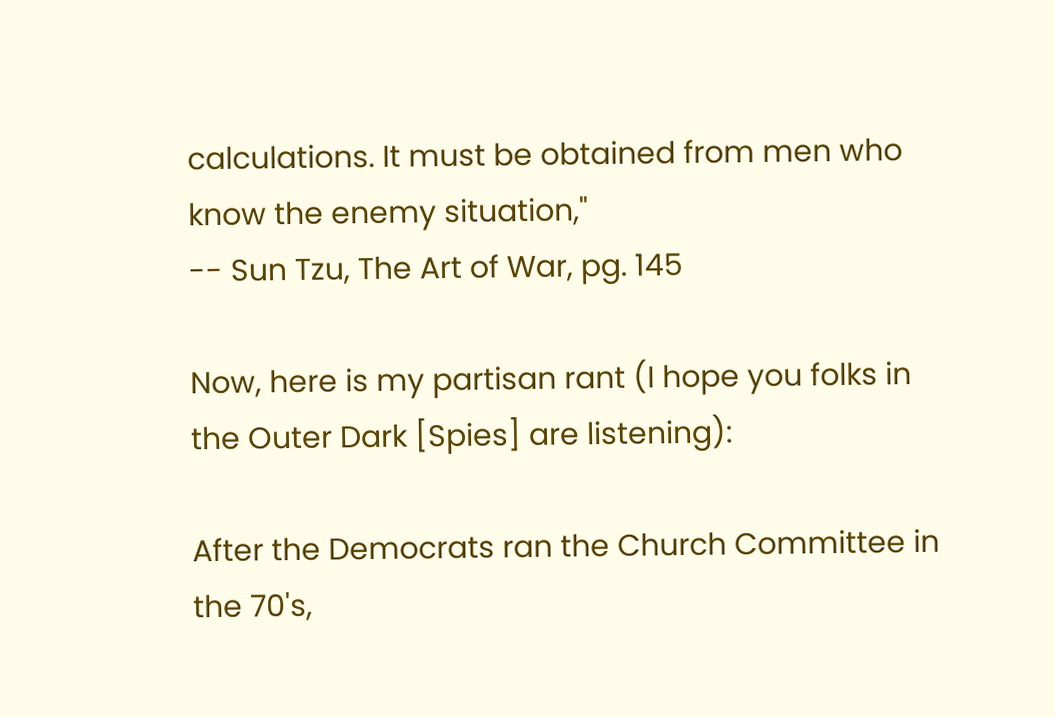calculations. It must be obtained from men who know the enemy situation,"
-- Sun Tzu, The Art of War, pg. 145

Now, here is my partisan rant (I hope you folks in the Outer Dark [Spies] are listening):

After the Democrats ran the Church Committee in the 70's,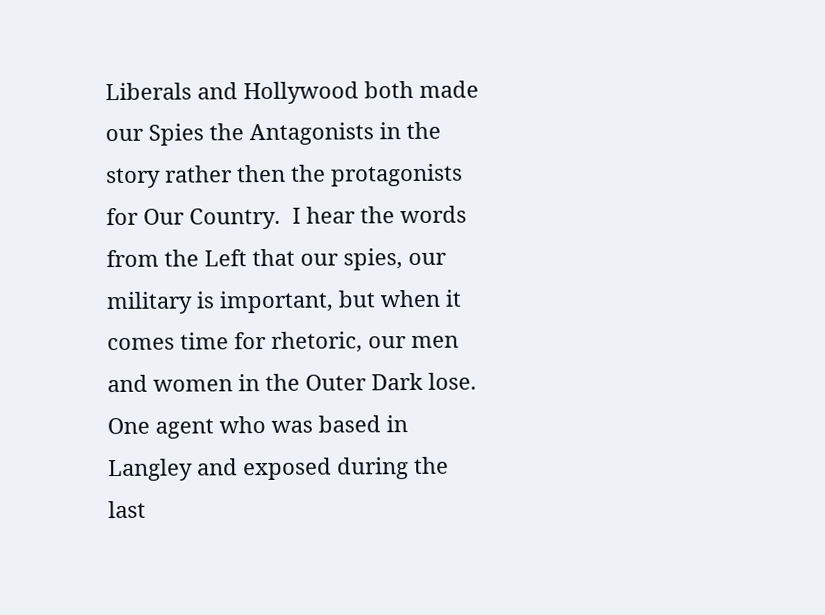Liberals and Hollywood both made our Spies the Antagonists in the story rather then the protagonists for Our Country.  I hear the words from the Left that our spies, our military is important, but when it comes time for rhetoric, our men and women in the Outer Dark lose.  One agent who was based in Langley and exposed during the last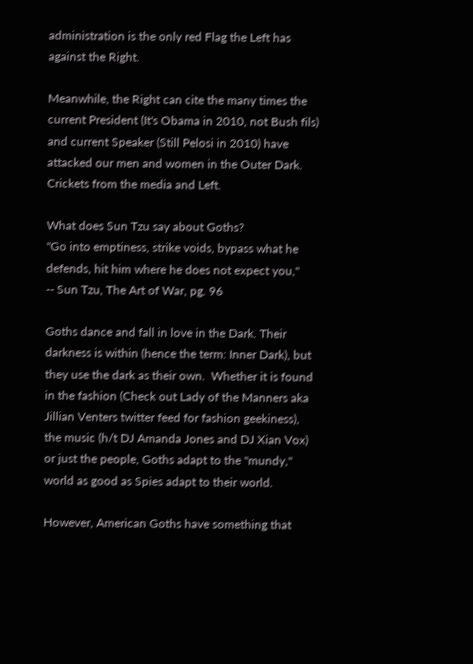administration is the only red Flag the Left has against the Right.

Meanwhile, the Right can cite the many times the current President (It's Obama in 2010, not Bush fils) and current Speaker (Still Pelosi in 2010) have attacked our men and women in the Outer Dark.  Crickets from the media and Left.

What does Sun Tzu say about Goths?
"Go into emptiness, strike voids, bypass what he defends, hit him where he does not expect you,"
-- Sun Tzu, The Art of War, pg. 96

Goths dance and fall in love in the Dark. Their darkness is within (hence the term: Inner Dark), but they use the dark as their own.  Whether it is found in the fashion (Check out Lady of the Manners aka Jillian Venters twitter feed for fashion geekiness), the music (h/t DJ Amanda Jones and DJ Xian Vox) or just the people, Goths adapt to the "mundy," world as good as Spies adapt to their world.

However, American Goths have something that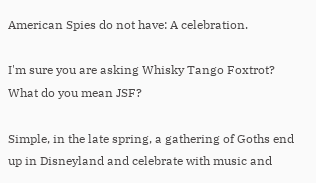American Spies do not have: A celebration.

I'm sure you are asking Whisky Tango Foxtrot? What do you mean JSF?

Simple, in the late spring, a gathering of Goths end up in Disneyland and celebrate with music and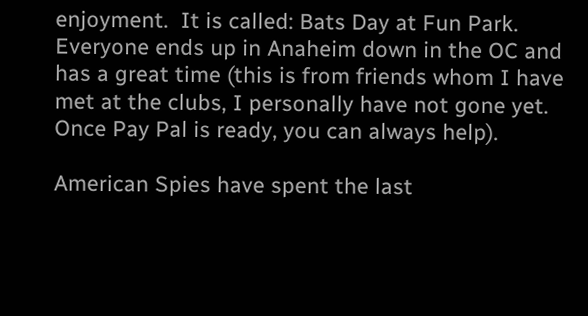enjoyment.  It is called: Bats Day at Fun Park.  Everyone ends up in Anaheim down in the OC and has a great time (this is from friends whom I have met at the clubs, I personally have not gone yet.  Once Pay Pal is ready, you can always help).

American Spies have spent the last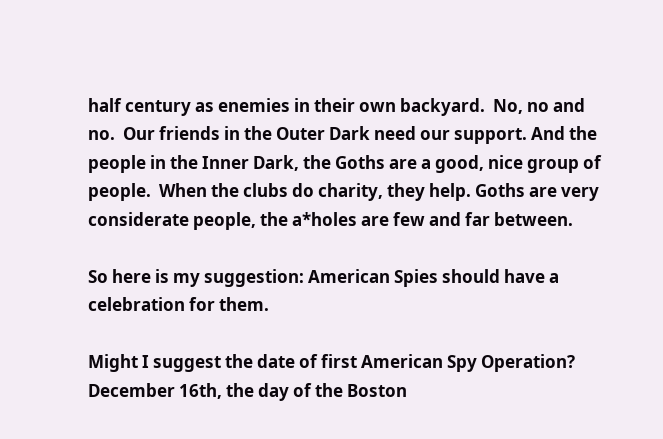half century as enemies in their own backyard.  No, no and no.  Our friends in the Outer Dark need our support. And the people in the Inner Dark, the Goths are a good, nice group of people.  When the clubs do charity, they help. Goths are very considerate people, the a*holes are few and far between.

So here is my suggestion: American Spies should have a celebration for them.

Might I suggest the date of first American Spy Operation? December 16th, the day of the Boston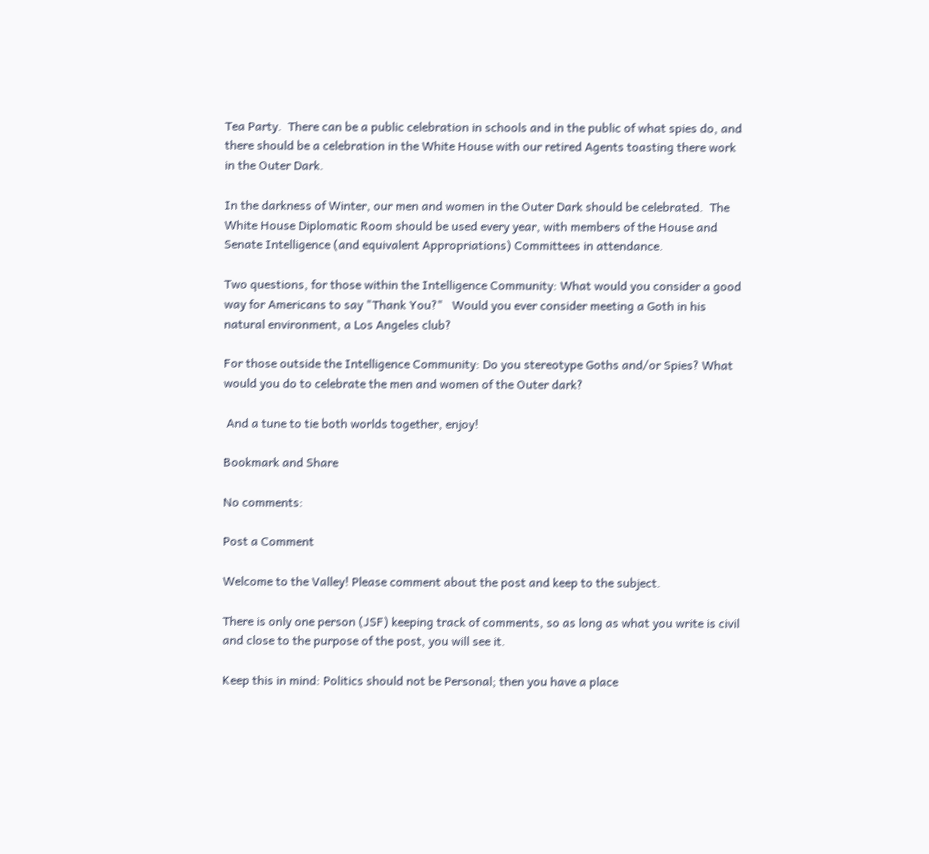Tea Party.  There can be a public celebration in schools and in the public of what spies do, and there should be a celebration in the White House with our retired Agents toasting there work in the Outer Dark.

In the darkness of Winter, our men and women in the Outer Dark should be celebrated.  The White House Diplomatic Room should be used every year, with members of the House and Senate Intelligence (and equivalent Appropriations) Committees in attendance.

Two questions, for those within the Intelligence Community: What would you consider a good way for Americans to say "Thank You?"   Would you ever consider meeting a Goth in his natural environment, a Los Angeles club?

For those outside the Intelligence Community: Do you stereotype Goths and/or Spies? What would you do to celebrate the men and women of the Outer dark?

 And a tune to tie both worlds together, enjoy!

Bookmark and Share

No comments:

Post a Comment

Welcome to the Valley! Please comment about the post and keep to the subject.

There is only one person (JSF) keeping track of comments, so as long as what you write is civil and close to the purpose of the post, you will see it.

Keep this in mind: Politics should not be Personal; then you have a place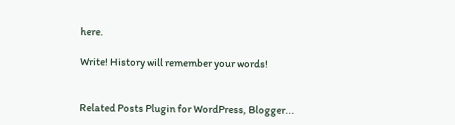here.

Write! History will remember your words!


Related Posts Plugin for WordPress, Blogger...